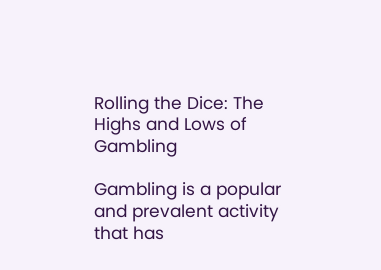Rolling the Dice: The Highs and Lows of Gambling

Gambling is a popular and prevalent activity that has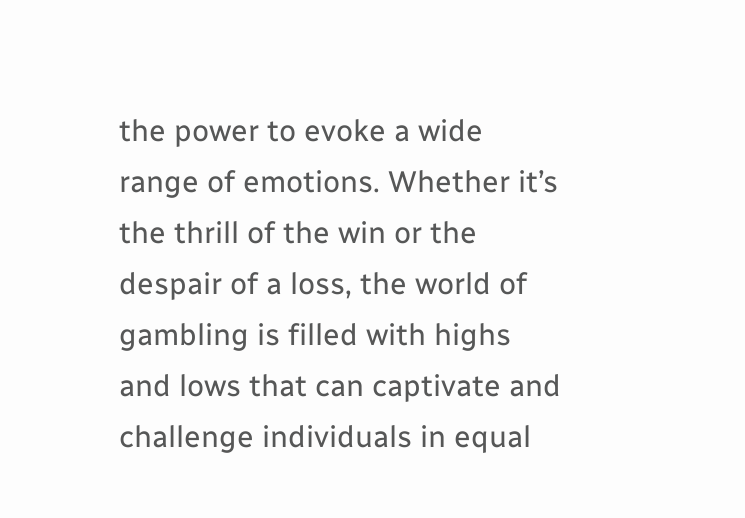the power to evoke a wide range of emotions. Whether it’s the thrill of the win or the despair of a loss, the world of gambling is filled with highs and lows that can captivate and challenge individuals in equal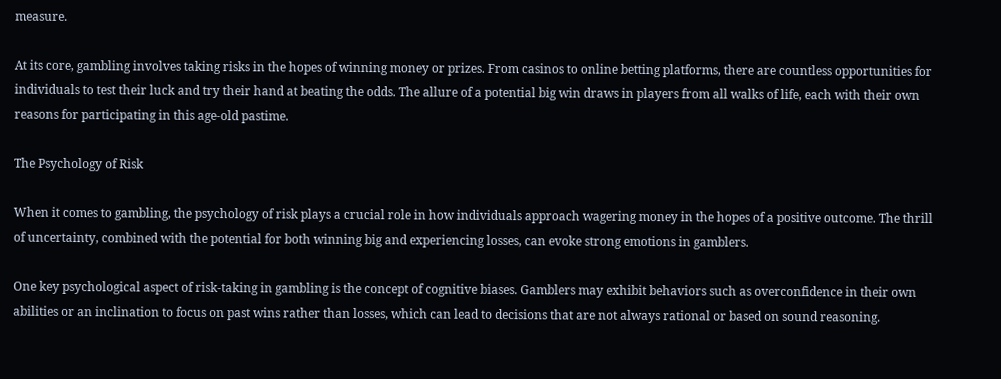measure.

At its core, gambling involves taking risks in the hopes of winning money or prizes. From casinos to online betting platforms, there are countless opportunities for individuals to test their luck and try their hand at beating the odds. The allure of a potential big win draws in players from all walks of life, each with their own reasons for participating in this age-old pastime.

The Psychology of Risk

When it comes to gambling, the psychology of risk plays a crucial role in how individuals approach wagering money in the hopes of a positive outcome. The thrill of uncertainty, combined with the potential for both winning big and experiencing losses, can evoke strong emotions in gamblers.

One key psychological aspect of risk-taking in gambling is the concept of cognitive biases. Gamblers may exhibit behaviors such as overconfidence in their own abilities or an inclination to focus on past wins rather than losses, which can lead to decisions that are not always rational or based on sound reasoning.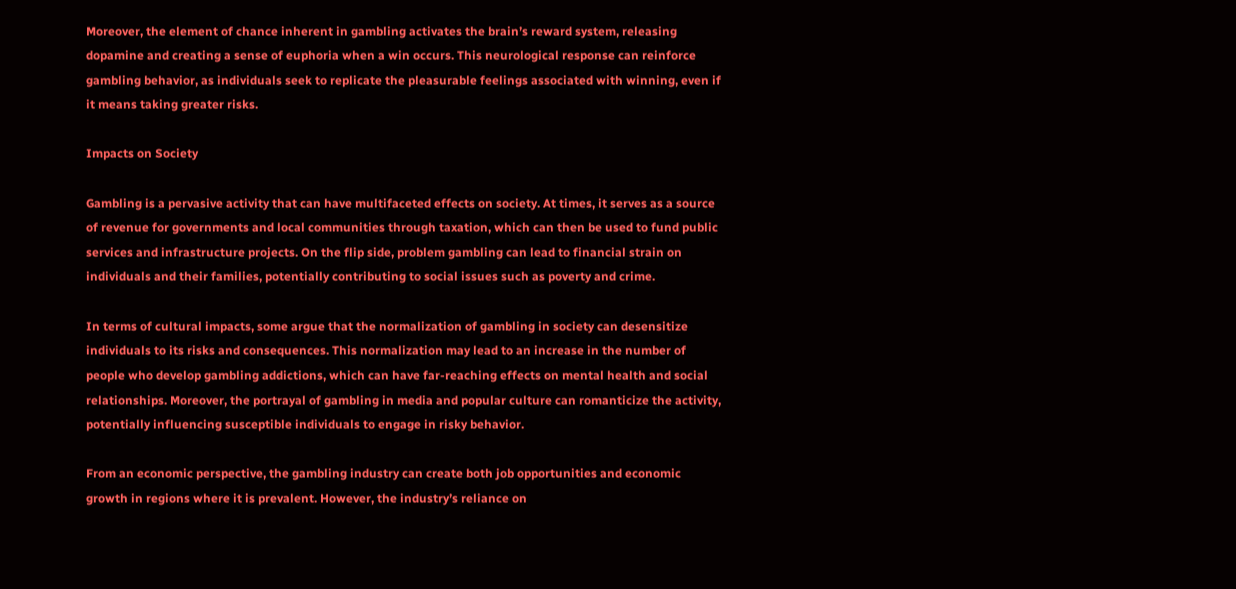Moreover, the element of chance inherent in gambling activates the brain’s reward system, releasing dopamine and creating a sense of euphoria when a win occurs. This neurological response can reinforce gambling behavior, as individuals seek to replicate the pleasurable feelings associated with winning, even if it means taking greater risks.

Impacts on Society

Gambling is a pervasive activity that can have multifaceted effects on society. At times, it serves as a source of revenue for governments and local communities through taxation, which can then be used to fund public services and infrastructure projects. On the flip side, problem gambling can lead to financial strain on individuals and their families, potentially contributing to social issues such as poverty and crime.

In terms of cultural impacts, some argue that the normalization of gambling in society can desensitize individuals to its risks and consequences. This normalization may lead to an increase in the number of people who develop gambling addictions, which can have far-reaching effects on mental health and social relationships. Moreover, the portrayal of gambling in media and popular culture can romanticize the activity, potentially influencing susceptible individuals to engage in risky behavior.

From an economic perspective, the gambling industry can create both job opportunities and economic growth in regions where it is prevalent. However, the industry’s reliance on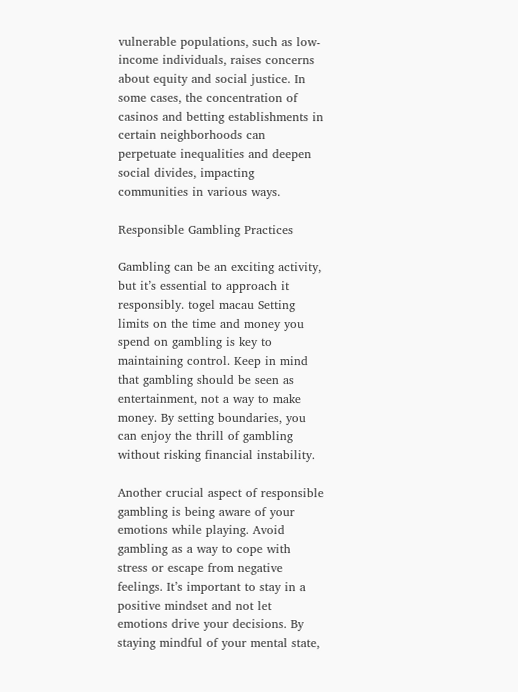vulnerable populations, such as low-income individuals, raises concerns about equity and social justice. In some cases, the concentration of casinos and betting establishments in certain neighborhoods can perpetuate inequalities and deepen social divides, impacting communities in various ways.

Responsible Gambling Practices

Gambling can be an exciting activity, but it’s essential to approach it responsibly. togel macau Setting limits on the time and money you spend on gambling is key to maintaining control. Keep in mind that gambling should be seen as entertainment, not a way to make money. By setting boundaries, you can enjoy the thrill of gambling without risking financial instability.

Another crucial aspect of responsible gambling is being aware of your emotions while playing. Avoid gambling as a way to cope with stress or escape from negative feelings. It’s important to stay in a positive mindset and not let emotions drive your decisions. By staying mindful of your mental state,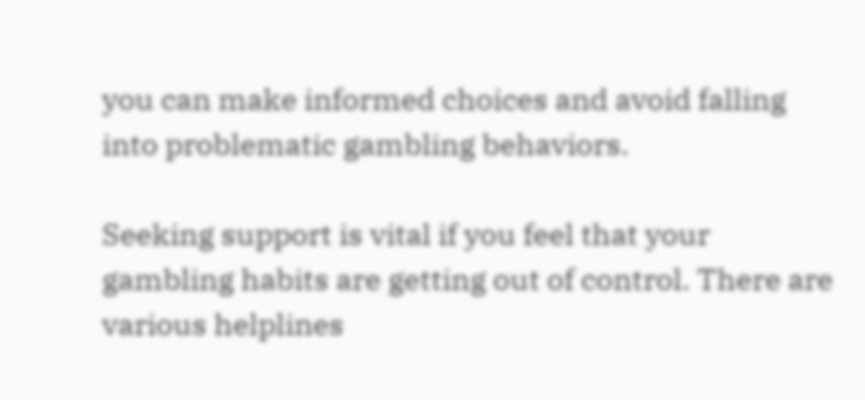you can make informed choices and avoid falling into problematic gambling behaviors.

Seeking support is vital if you feel that your gambling habits are getting out of control. There are various helplines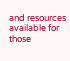and resources available for those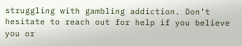struggling with gambling addiction. Don’t hesitate to reach out for help if you believe you or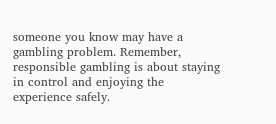someone you know may have a gambling problem. Remember, responsible gambling is about staying in control and enjoying the experience safely.